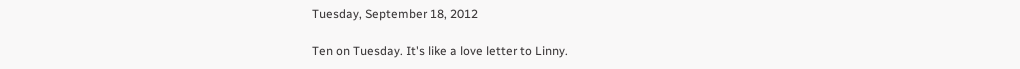Tuesday, September 18, 2012

Ten on Tuesday. It's like a love letter to Linny.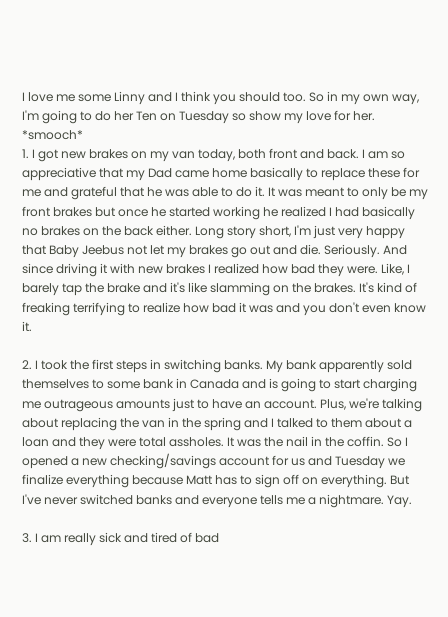I love me some Linny and I think you should too. So in my own way, I'm going to do her Ten on Tuesday so show my love for her. *smooch*
1. I got new brakes on my van today, both front and back. I am so appreciative that my Dad came home basically to replace these for me and grateful that he was able to do it. It was meant to only be my front brakes but once he started working he realized I had basically no brakes on the back either. Long story short, I'm just very happy that Baby Jeebus not let my brakes go out and die. Seriously. And since driving it with new brakes I realized how bad they were. Like, I barely tap the brake and it's like slamming on the brakes. It's kind of freaking terrifying to realize how bad it was and you don't even know it.

2. I took the first steps in switching banks. My bank apparently sold themselves to some bank in Canada and is going to start charging me outrageous amounts just to have an account. Plus, we're talking about replacing the van in the spring and I talked to them about a loan and they were total assholes. It was the nail in the coffin. So I opened a new checking/savings account for us and Tuesday we finalize everything because Matt has to sign off on everything. But I've never switched banks and everyone tells me a nightmare. Yay.

3. I am really sick and tired of bad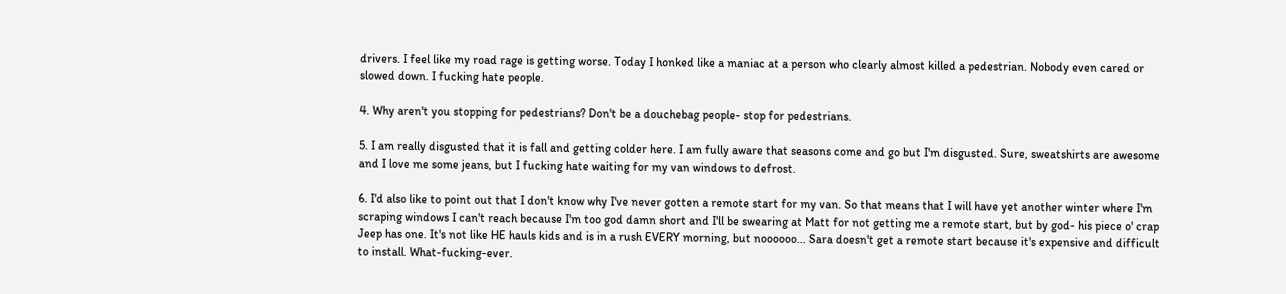drivers. I feel like my road rage is getting worse. Today I honked like a maniac at a person who clearly almost killed a pedestrian. Nobody even cared or slowed down. I fucking hate people.

4. Why aren't you stopping for pedestrians? Don't be a douchebag people- stop for pedestrians.

5. I am really disgusted that it is fall and getting colder here. I am fully aware that seasons come and go but I'm disgusted. Sure, sweatshirts are awesome and I love me some jeans, but I fucking hate waiting for my van windows to defrost.

6. I'd also like to point out that I don't know why I've never gotten a remote start for my van. So that means that I will have yet another winter where I'm scraping windows I can't reach because I'm too god damn short and I'll be swearing at Matt for not getting me a remote start, but by god- his piece o' crap Jeep has one. It's not like HE hauls kids and is in a rush EVERY morning, but noooooo... Sara doesn't get a remote start because it's expensive and difficult to install. What-fucking-ever.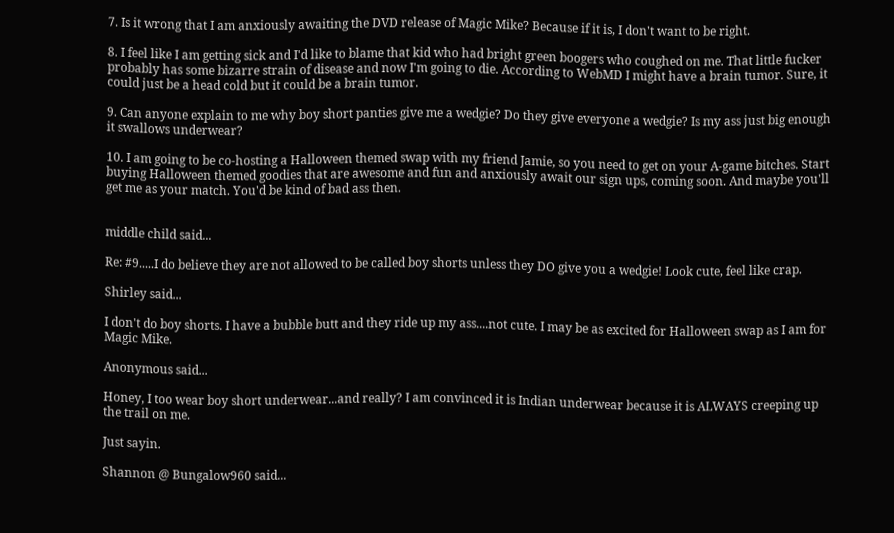7. Is it wrong that I am anxiously awaiting the DVD release of Magic Mike? Because if it is, I don't want to be right.

8. I feel like I am getting sick and I'd like to blame that kid who had bright green boogers who coughed on me. That little fucker probably has some bizarre strain of disease and now I'm going to die. According to WebMD I might have a brain tumor. Sure, it could just be a head cold but it could be a brain tumor.

9. Can anyone explain to me why boy short panties give me a wedgie? Do they give everyone a wedgie? Is my ass just big enough it swallows underwear?

10. I am going to be co-hosting a Halloween themed swap with my friend Jamie, so you need to get on your A-game bitches. Start buying Halloween themed goodies that are awesome and fun and anxiously await our sign ups, coming soon. And maybe you'll get me as your match. You'd be kind of bad ass then.


middle child said...

Re: #9.....I do believe they are not allowed to be called boy shorts unless they DO give you a wedgie! Look cute, feel like crap.

Shirley said...

I don't do boy shorts. I have a bubble butt and they ride up my ass....not cute. I may be as excited for Halloween swap as I am for Magic Mike.

Anonymous said...

Honey, I too wear boy short underwear...and really? I am convinced it is Indian underwear because it is ALWAYS creeping up the trail on me.

Just sayin.

Shannon @ Bungalow960 said...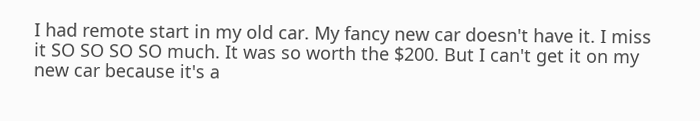I had remote start in my old car. My fancy new car doesn't have it. I miss it SO SO SO SO much. It was so worth the $200. But I can't get it on my new car because it's a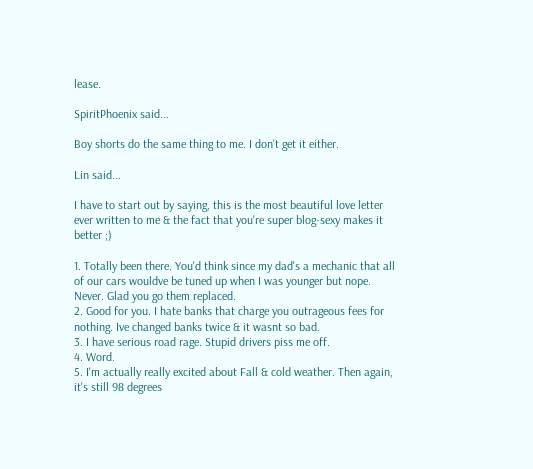lease.

SpiritPhoenix said...

Boy shorts do the same thing to me. I don't get it either.

Lin said...

I have to start out by saying, this is the most beautiful love letter ever written to me & the fact that you're super blog-sexy makes it better ;)

1. Totally been there. You'd think since my dad's a mechanic that all of our cars wouldve be tuned up when I was younger but nope. Never. Glad you go them replaced.
2. Good for you. I hate banks that charge you outrageous fees for nothing. Ive changed banks twice & it wasnt so bad.
3. I have serious road rage. Stupid drivers piss me off.
4. Word.
5. I'm actually really excited about Fall & cold weather. Then again, it's still 98 degrees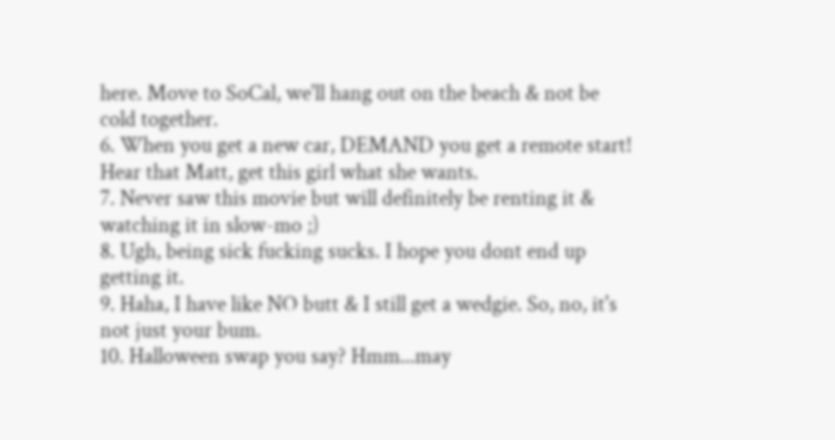here. Move to SoCal, we'll hang out on the beach & not be cold together.
6. When you get a new car, DEMAND you get a remote start! Hear that Matt, get this girl what she wants.
7. Never saw this movie but will definitely be renting it & watching it in slow-mo ;)
8. Ugh, being sick fucking sucks. I hope you dont end up getting it.
9. Haha, I have like NO butt & I still get a wedgie. So, no, it's not just your bum.
10. Halloween swap you say? Hmm...may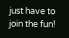just have to join the fun!